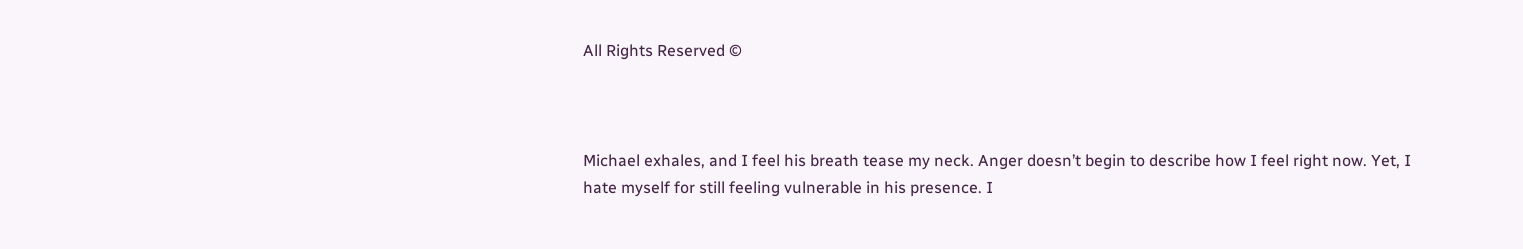All Rights Reserved ©



Michael exhales, and I feel his breath tease my neck. Anger doesn’t begin to describe how I feel right now. Yet, I hate myself for still feeling vulnerable in his presence. I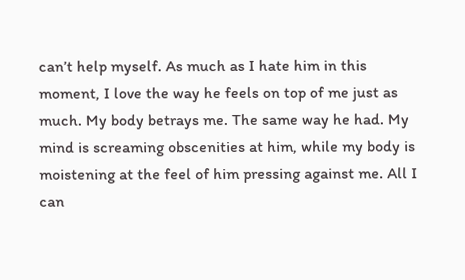can’t help myself. As much as I hate him in this moment, I love the way he feels on top of me just as much. My body betrays me. The same way he had. My mind is screaming obscenities at him, while my body is moistening at the feel of him pressing against me. All I can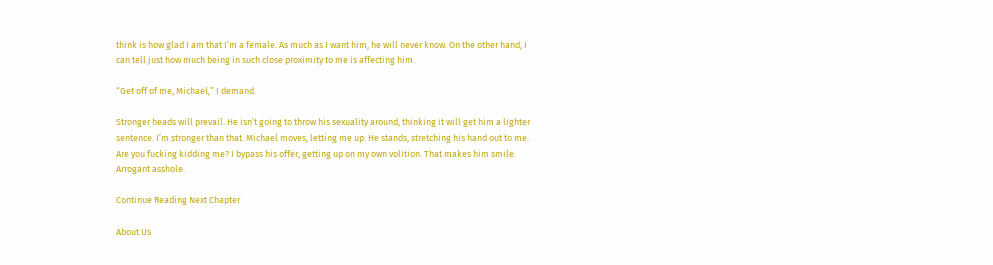think is how glad I am that I’m a female. As much as I want him, he will never know. On the other hand, I can tell just how much being in such close proximity to me is affecting him.

“Get off of me, Michael,” I demand.

Stronger heads will prevail. He isn’t going to throw his sexuality around, thinking it will get him a lighter sentence. I’m stronger than that. Michael moves, letting me up. He stands, stretching his hand out to me. Are you fucking kidding me? I bypass his offer, getting up on my own volition. That makes him smile. Arrogant asshole.

Continue Reading Next Chapter

About Us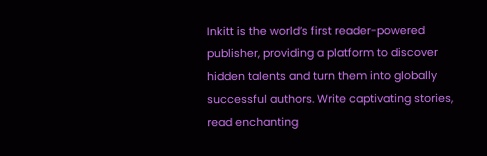Inkitt is the world’s first reader-powered publisher, providing a platform to discover hidden talents and turn them into globally successful authors. Write captivating stories, read enchanting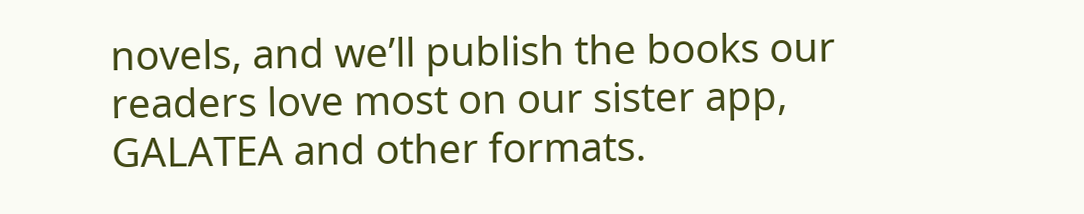novels, and we’ll publish the books our readers love most on our sister app, GALATEA and other formats.